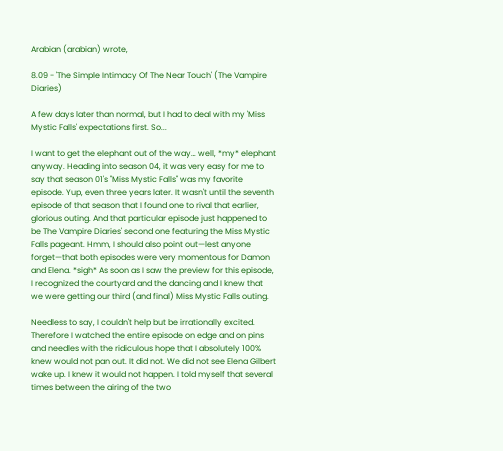Arabian (arabian) wrote,

8.09 - 'The Simple Intimacy Of The Near Touch' (The Vampire Diaries)

A few days later than normal, but I had to deal with my 'Miss Mystic Falls' expectations first. So...

I want to get the elephant out of the way… well, *my* elephant anyway. Heading into season 04, it was very easy for me to say that season 01's "Miss Mystic Falls" was my favorite episode. Yup, even three years later. It wasn't until the seventh episode of that season that I found one to rival that earlier, glorious outing. And that particular episode just happened to be The Vampire Diaries' second one featuring the Miss Mystic Falls pageant. Hmm, I should also point out—lest anyone forget—that both episodes were very momentous for Damon and Elena. *sigh* As soon as I saw the preview for this episode, I recognized the courtyard and the dancing and I knew that we were getting our third (and final) Miss Mystic Falls outing.

Needless to say, I couldn't help but be irrationally excited. Therefore I watched the entire episode on edge and on pins and needles with the ridiculous hope that I absolutely 100% knew would not pan out. It did not. We did not see Elena Gilbert wake up. I knew it would not happen. I told myself that several times between the airing of the two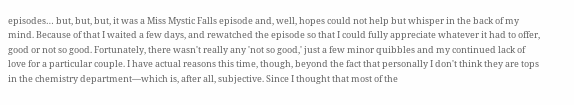episodes… but, but, but, it was a Miss Mystic Falls episode and, well, hopes could not help but whisper in the back of my mind. Because of that I waited a few days, and rewatched the episode so that I could fully appreciate whatever it had to offer, good or not so good. Fortunately, there wasn't really any 'not so good,' just a few minor quibbles and my continued lack of love for a particular couple. I have actual reasons this time, though, beyond the fact that personally I don't think they are tops in the chemistry department—which is, after all, subjective. Since I thought that most of the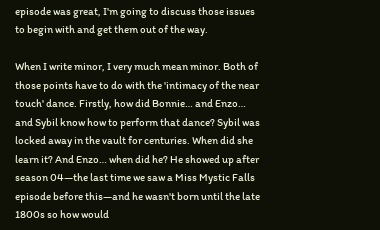episode was great, I'm going to discuss those issues to begin with and get them out of the way.

When I write minor, I very much mean minor. Both of those points have to do with the 'intimacy of the near touch' dance. Firstly, how did Bonnie… and Enzo… and Sybil know how to perform that dance? Sybil was locked away in the vault for centuries. When did she learn it? And Enzo… when did he? He showed up after season 04—the last time we saw a Miss Mystic Falls episode before this—and he wasn't born until the late 1800s so how would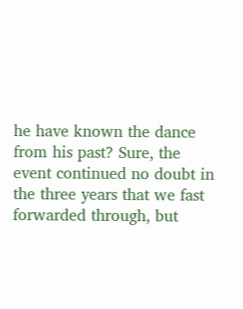he have known the dance from his past? Sure, the event continued no doubt in the three years that we fast forwarded through, but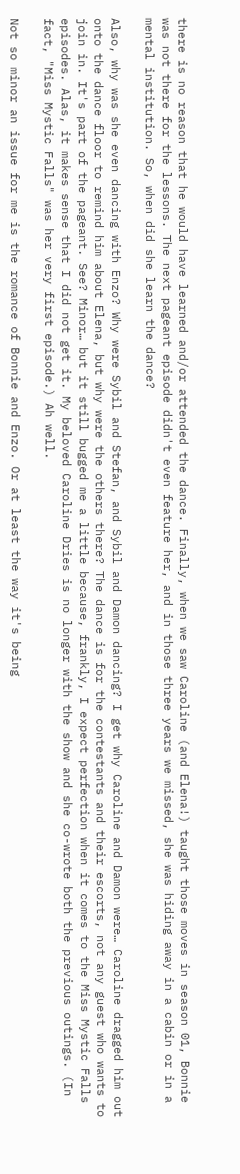there is no reason that he would have learned and/or attended the dance. Finally, when we saw Caroline (and Elena!) taught those moves in season 01, Bonnie was not there for the lessons. The next pageant episode didn't even feature her, and in those three years we missed, she was hiding away in a cabin or in a mental institution. So, when did she learn the dance?

Also, why was she even dancing with Enzo? Why were Sybil and Stefan, and Sybil and Damon dancing? I get why Caroline and Damon were… Caroline dragged him out onto the dance floor to remind him about Elena, but why were the others there? The dance is for the contestants and their escorts, not any guest who wants to join in. It's part of the pageant. See? Minor… but it still bugged me a little because, frankly, I expect perfection when it comes to the Miss Mystic Falls episodes. Alas, it makes sense that I did not get it. My beloved Caroline Dries is no longer with the show and she co-wrote both the previous outings. (In fact, "Miss Mystic Falls" was her very first episode.) Ah well.

Not so minor an issue for me is the romance of Bonnie and Enzo. Or at least the way it's being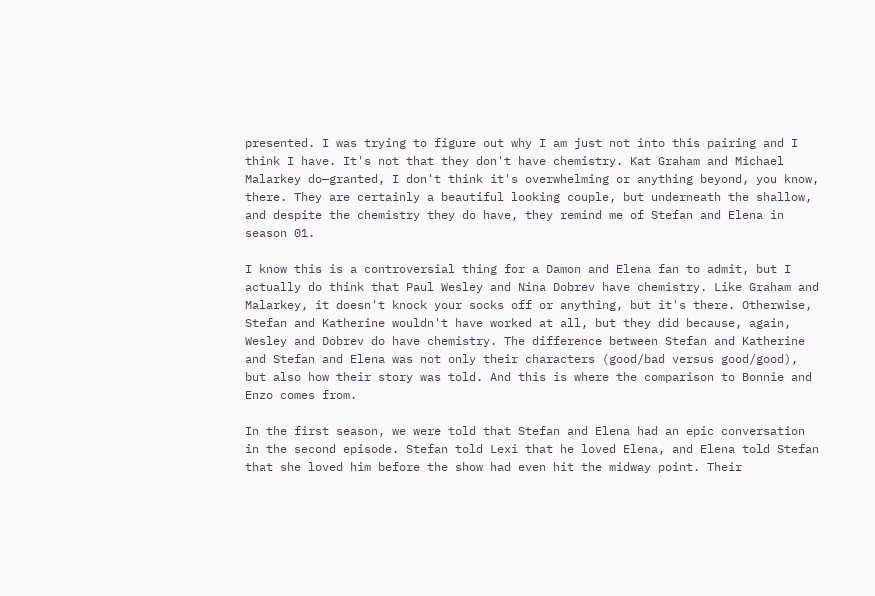presented. I was trying to figure out why I am just not into this pairing and I think I have. It's not that they don't have chemistry. Kat Graham and Michael Malarkey do—granted, I don't think it's overwhelming or anything beyond, you know, there. They are certainly a beautiful looking couple, but underneath the shallow, and despite the chemistry they do have, they remind me of Stefan and Elena in season 01.

I know this is a controversial thing for a Damon and Elena fan to admit, but I actually do think that Paul Wesley and Nina Dobrev have chemistry. Like Graham and Malarkey, it doesn't knock your socks off or anything, but it's there. Otherwise, Stefan and Katherine wouldn't have worked at all, but they did because, again, Wesley and Dobrev do have chemistry. The difference between Stefan and Katherine and Stefan and Elena was not only their characters (good/bad versus good/good), but also how their story was told. And this is where the comparison to Bonnie and Enzo comes from.

In the first season, we were told that Stefan and Elena had an epic conversation in the second episode. Stefan told Lexi that he loved Elena, and Elena told Stefan that she loved him before the show had even hit the midway point. Their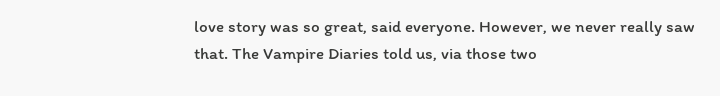love story was so great, said everyone. However, we never really saw that. The Vampire Diaries told us, via those two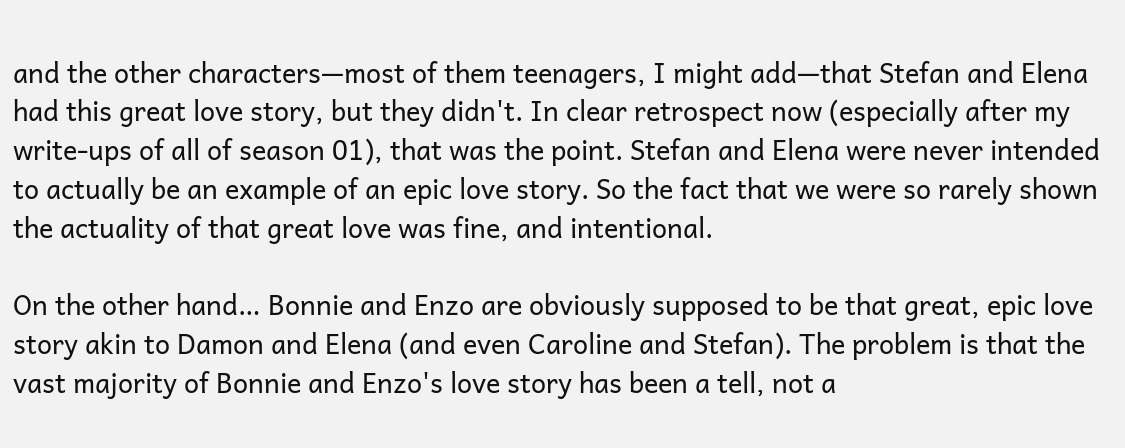and the other characters—most of them teenagers, I might add—that Stefan and Elena had this great love story, but they didn't. In clear retrospect now (especially after my write-ups of all of season 01), that was the point. Stefan and Elena were never intended to actually be an example of an epic love story. So the fact that we were so rarely shown the actuality of that great love was fine, and intentional.

On the other hand… Bonnie and Enzo are obviously supposed to be that great, epic love story akin to Damon and Elena (and even Caroline and Stefan). The problem is that the vast majority of Bonnie and Enzo's love story has been a tell, not a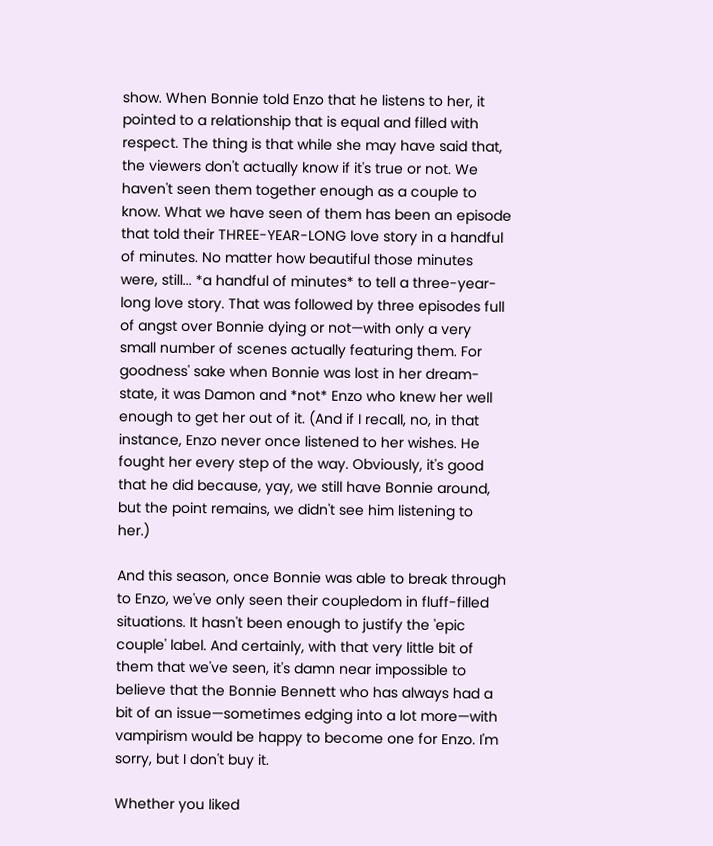show. When Bonnie told Enzo that he listens to her, it pointed to a relationship that is equal and filled with respect. The thing is that while she may have said that, the viewers don't actually know if it's true or not. We haven't seen them together enough as a couple to know. What we have seen of them has been an episode that told their THREE-YEAR-LONG love story in a handful of minutes. No matter how beautiful those minutes were, still... *a handful of minutes* to tell a three-year-long love story. That was followed by three episodes full of angst over Bonnie dying or not—with only a very small number of scenes actually featuring them. For goodness' sake when Bonnie was lost in her dream-state, it was Damon and *not* Enzo who knew her well enough to get her out of it. (And if I recall, no, in that instance, Enzo never once listened to her wishes. He fought her every step of the way. Obviously, it's good that he did because, yay, we still have Bonnie around, but the point remains, we didn't see him listening to her.)

And this season, once Bonnie was able to break through to Enzo, we've only seen their coupledom in fluff-filled situations. It hasn't been enough to justify the 'epic couple' label. And certainly, with that very little bit of them that we've seen, it's damn near impossible to believe that the Bonnie Bennett who has always had a bit of an issue—sometimes edging into a lot more—with vampirism would be happy to become one for Enzo. I'm sorry, but I don't buy it.

Whether you liked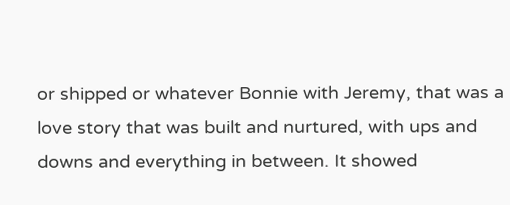or shipped or whatever Bonnie with Jeremy, that was a love story that was built and nurtured, with ups and downs and everything in between. It showed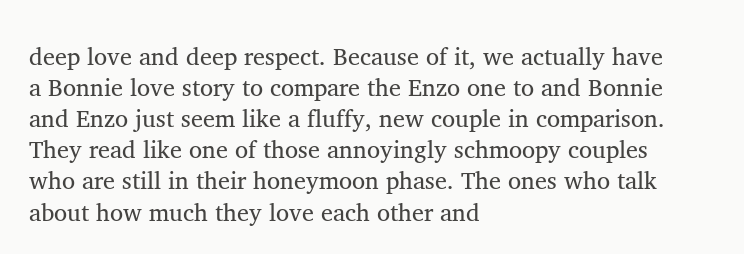deep love and deep respect. Because of it, we actually have a Bonnie love story to compare the Enzo one to and Bonnie and Enzo just seem like a fluffy, new couple in comparison. They read like one of those annoyingly schmoopy couples who are still in their honeymoon phase. The ones who talk about how much they love each other and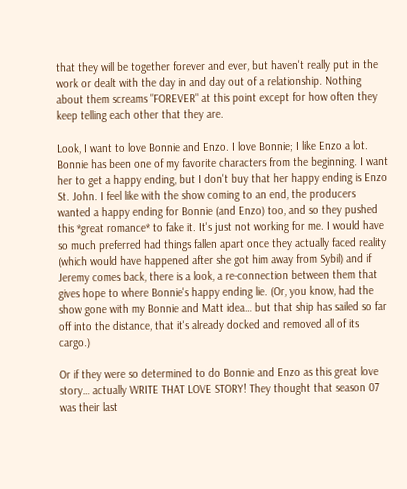that they will be together forever and ever, but haven't really put in the work or dealt with the day in and day out of a relationship. Nothing about them screams "FOREVER" at this point except for how often they keep telling each other that they are.

Look, I want to love Bonnie and Enzo. I love Bonnie; I like Enzo a lot. Bonnie has been one of my favorite characters from the beginning. I want her to get a happy ending, but I don't buy that her happy ending is Enzo St. John. I feel like with the show coming to an end, the producers wanted a happy ending for Bonnie (and Enzo) too, and so they pushed this *great romance* to fake it. It's just not working for me. I would have so much preferred had things fallen apart once they actually faced reality (which would have happened after she got him away from Sybil) and if Jeremy comes back, there is a look, a re-connection between them that gives hope to where Bonnie's happy ending lie. (Or, you know, had the show gone with my Bonnie and Matt idea… but that ship has sailed so far off into the distance, that it's already docked and removed all of its cargo.)

Or if they were so determined to do Bonnie and Enzo as this great love story… actually WRITE THAT LOVE STORY! They thought that season 07 was their last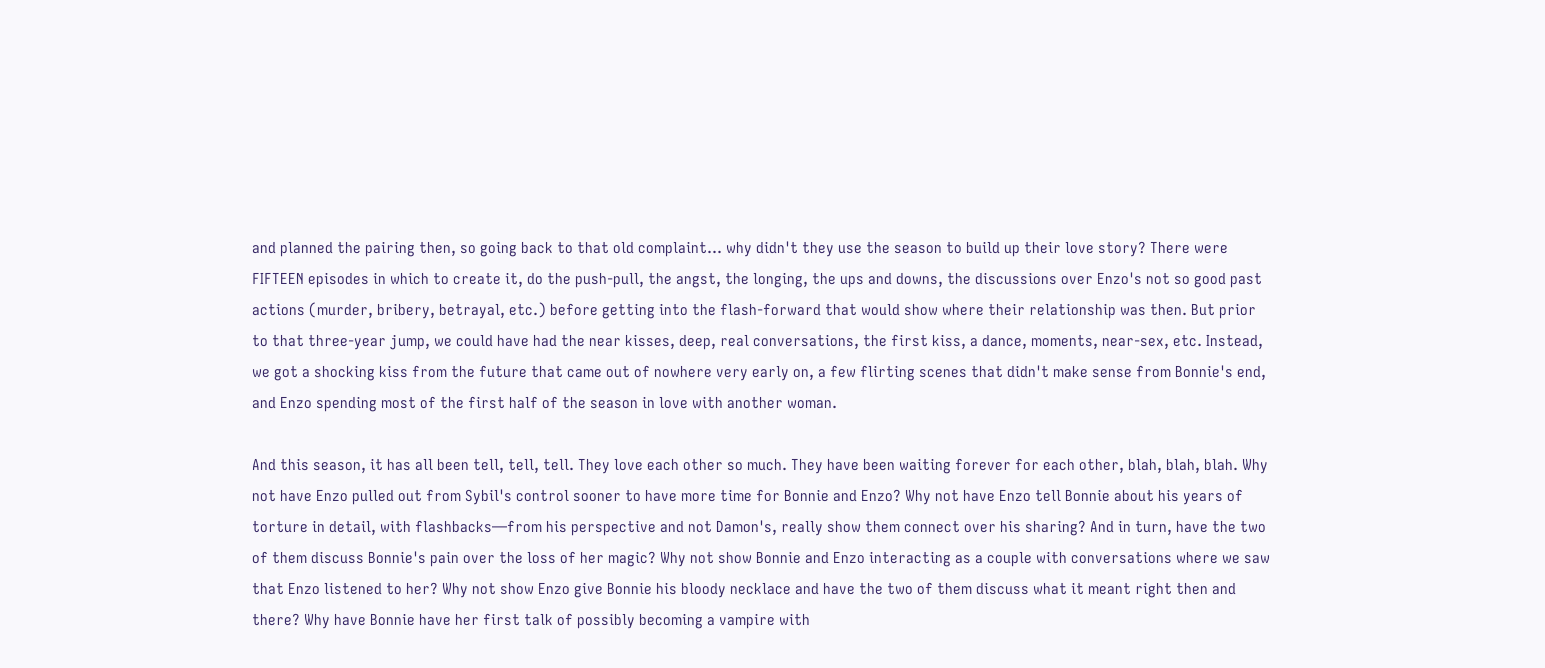and planned the pairing then, so going back to that old complaint… why didn't they use the season to build up their love story? There were FIFTEEN episodes in which to create it, do the push-pull, the angst, the longing, the ups and downs, the discussions over Enzo's not so good past actions (murder, bribery, betrayal, etc.) before getting into the flash-forward that would show where their relationship was then. But prior to that three-year jump, we could have had the near kisses, deep, real conversations, the first kiss, a dance, moments, near-sex, etc. Instead, we got a shocking kiss from the future that came out of nowhere very early on, a few flirting scenes that didn't make sense from Bonnie's end, and Enzo spending most of the first half of the season in love with another woman.

And this season, it has all been tell, tell, tell. They love each other so much. They have been waiting forever for each other, blah, blah, blah. Why not have Enzo pulled out from Sybil's control sooner to have more time for Bonnie and Enzo? Why not have Enzo tell Bonnie about his years of torture in detail, with flashbacks—from his perspective and not Damon's, really show them connect over his sharing? And in turn, have the two of them discuss Bonnie's pain over the loss of her magic? Why not show Bonnie and Enzo interacting as a couple with conversations where we saw that Enzo listened to her? Why not show Enzo give Bonnie his bloody necklace and have the two of them discuss what it meant right then and there? Why have Bonnie have her first talk of possibly becoming a vampire with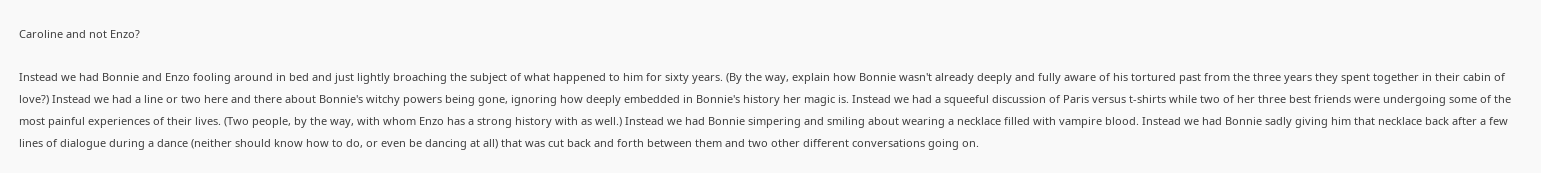Caroline and not Enzo?

Instead we had Bonnie and Enzo fooling around in bed and just lightly broaching the subject of what happened to him for sixty years. (By the way, explain how Bonnie wasn't already deeply and fully aware of his tortured past from the three years they spent together in their cabin of love?) Instead we had a line or two here and there about Bonnie's witchy powers being gone, ignoring how deeply embedded in Bonnie's history her magic is. Instead we had a squeeful discussion of Paris versus t-shirts while two of her three best friends were undergoing some of the most painful experiences of their lives. (Two people, by the way, with whom Enzo has a strong history with as well.) Instead we had Bonnie simpering and smiling about wearing a necklace filled with vampire blood. Instead we had Bonnie sadly giving him that necklace back after a few lines of dialogue during a dance (neither should know how to do, or even be dancing at all) that was cut back and forth between them and two other different conversations going on.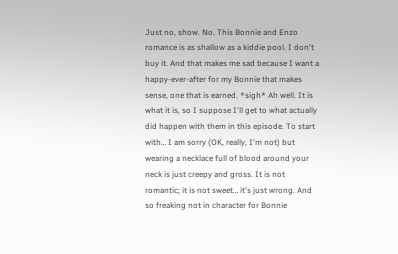Just no, show. No. This Bonnie and Enzo romance is as shallow as a kiddie pool. I don't buy it. And that makes me sad because I want a happy-ever-after for my Bonnie that makes sense, one that is earned. *sigh* Ah well. It is what it is, so I suppose I'll get to what actually did happen with them in this episode. To start with… I am sorry (OK, really, I'm not) but wearing a necklace full of blood around your neck is just creepy and gross. It is not romantic; it is not sweet… it's just wrong. And so freaking not in character for Bonnie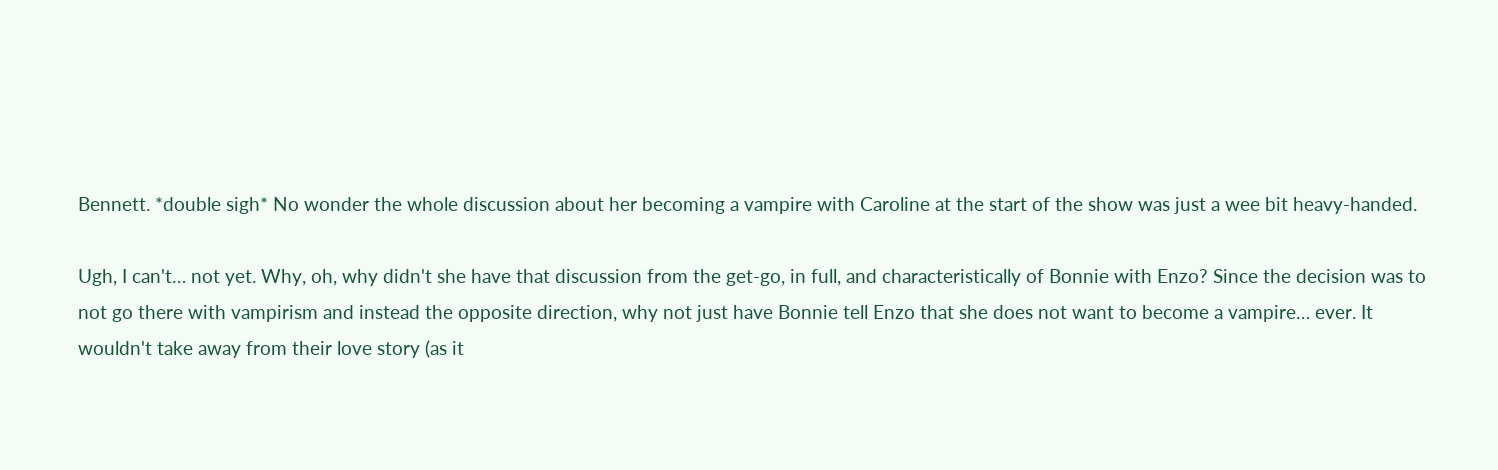Bennett. *double sigh* No wonder the whole discussion about her becoming a vampire with Caroline at the start of the show was just a wee bit heavy-handed.

Ugh, I can't… not yet. Why, oh, why didn't she have that discussion from the get-go, in full, and characteristically of Bonnie with Enzo? Since the decision was to not go there with vampirism and instead the opposite direction, why not just have Bonnie tell Enzo that she does not want to become a vampire… ever. It wouldn't take away from their love story (as it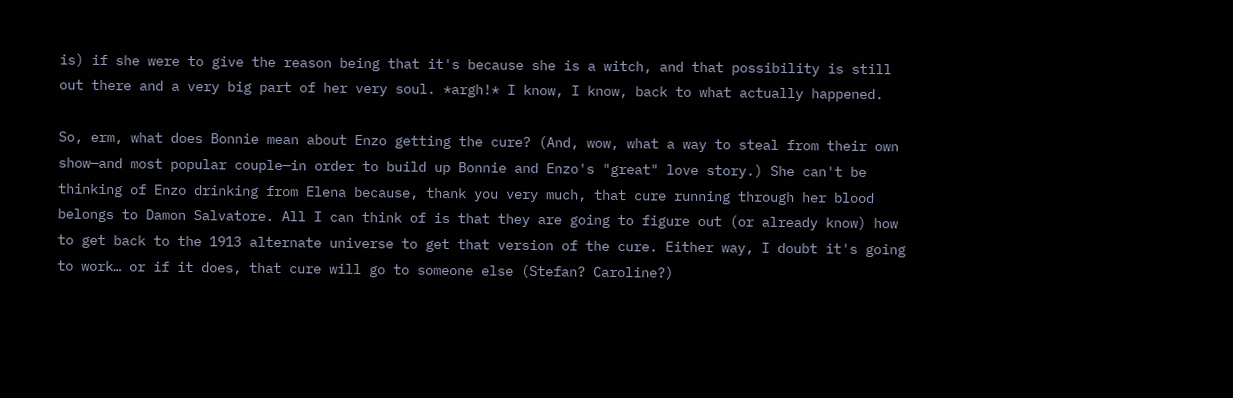is) if she were to give the reason being that it's because she is a witch, and that possibility is still out there and a very big part of her very soul. *argh!* I know, I know, back to what actually happened.

So, erm, what does Bonnie mean about Enzo getting the cure? (And, wow, what a way to steal from their own show—and most popular couple—in order to build up Bonnie and Enzo's "great" love story.) She can't be thinking of Enzo drinking from Elena because, thank you very much, that cure running through her blood belongs to Damon Salvatore. All I can think of is that they are going to figure out (or already know) how to get back to the 1913 alternate universe to get that version of the cure. Either way, I doubt it's going to work… or if it does, that cure will go to someone else (Stefan? Caroline?)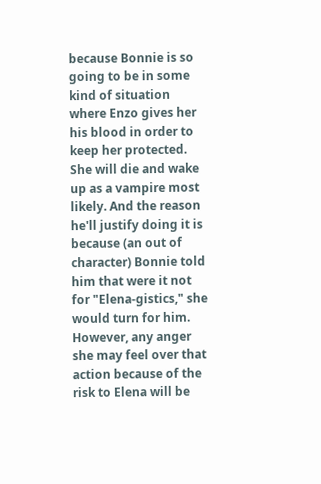because Bonnie is so going to be in some kind of situation where Enzo gives her his blood in order to keep her protected. She will die and wake up as a vampire most likely. And the reason he'll justify doing it is because (an out of character) Bonnie told him that were it not for "Elena-gistics," she would turn for him. However, any anger she may feel over that action because of the risk to Elena will be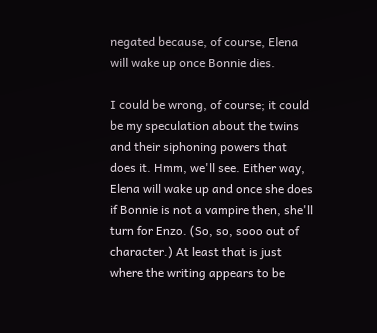negated because, of course, Elena will wake up once Bonnie dies.

I could be wrong, of course; it could be my speculation about the twins and their siphoning powers that does it. Hmm, we'll see. Either way, Elena will wake up and once she does if Bonnie is not a vampire then, she'll turn for Enzo. (So, so, sooo out of character.) At least that is just where the writing appears to be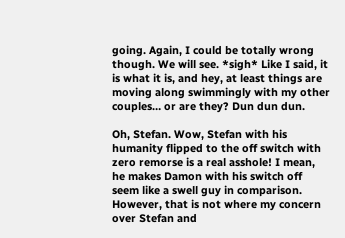going. Again, I could be totally wrong though. We will see. *sigh* Like I said, it is what it is, and hey, at least things are moving along swimmingly with my other couples… or are they? Dun dun dun.

Oh, Stefan. Wow, Stefan with his humanity flipped to the off switch with zero remorse is a real asshole! I mean, he makes Damon with his switch off seem like a swell guy in comparison. However, that is not where my concern over Stefan and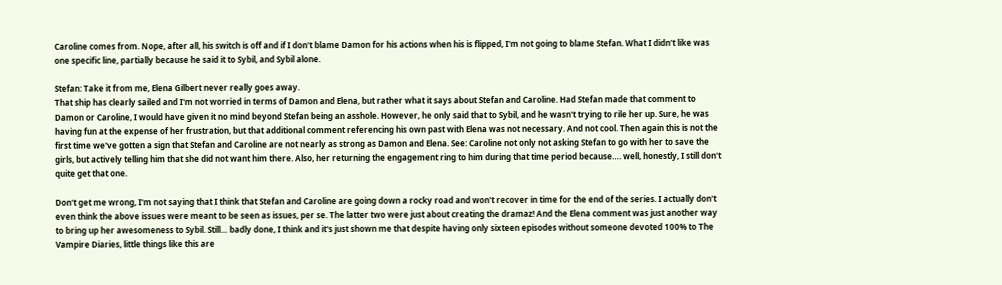Caroline comes from. Nope, after all, his switch is off and if I don't blame Damon for his actions when his is flipped, I'm not going to blame Stefan. What I didn't like was one specific line, partially because he said it to Sybil, and Sybil alone.

Stefan: Take it from me, Elena Gilbert never really goes away.
That ship has clearly sailed and I'm not worried in terms of Damon and Elena, but rather what it says about Stefan and Caroline. Had Stefan made that comment to Damon or Caroline, I would have given it no mind beyond Stefan being an asshole. However, he only said that to Sybil, and he wasn't trying to rile her up. Sure, he was having fun at the expense of her frustration, but that additional comment referencing his own past with Elena was not necessary. And not cool. Then again this is not the first time we've gotten a sign that Stefan and Caroline are not nearly as strong as Damon and Elena. See: Caroline not only not asking Stefan to go with her to save the girls, but actively telling him that she did not want him there. Also, her returning the engagement ring to him during that time period because…. well, honestly, I still don't quite get that one.

Don't get me wrong, I'm not saying that I think that Stefan and Caroline are going down a rocky road and won't recover in time for the end of the series. I actually don't even think the above issues were meant to be seen as issues, per se. The latter two were just about creating the dramaz! And the Elena comment was just another way to bring up her awesomeness to Sybil. Still… badly done, I think and it's just shown me that despite having only sixteen episodes without someone devoted 100% to The Vampire Diaries, little things like this are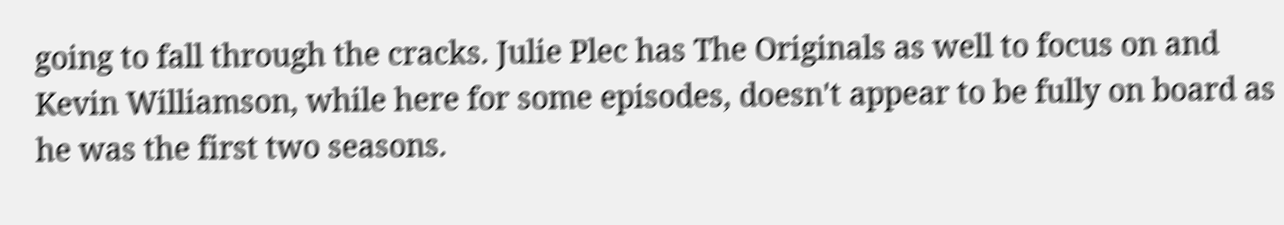going to fall through the cracks. Julie Plec has The Originals as well to focus on and Kevin Williamson, while here for some episodes, doesn't appear to be fully on board as he was the first two seasons.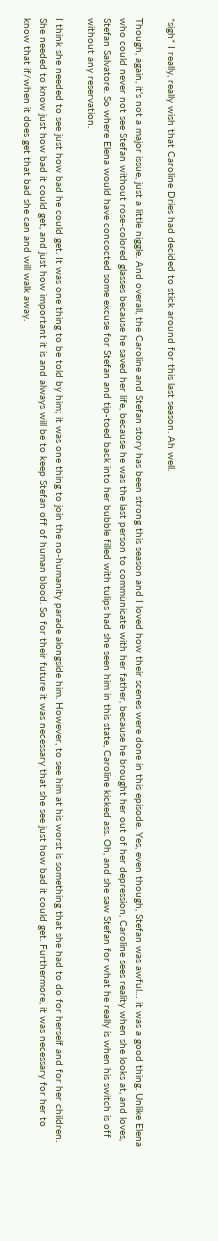*sigh* I really, really wish that Caroline Dries had decided to stick around for this last season. Ah well.

Though, again, it's not a major issue, just a little niggle. And overall, the Caroline and Stefan story has been strong this season and I loved how their scenes were done in this episode. Yes, even though, Stefan was awful… it was a good thing. Unlike Elena who could never not see Stefan without rose-colored glasses because he saved her life, because he was the last person to communicate with her father, because he brought her out of her depression, Caroline sees reality when she looks at, and loves, Stefan Salvatore. So where Elena would have concocted some excuse for Stefan and tip-toed back into her bubble filled with tulips had she seen him in this state, Caroline kicked ass. Oh, and she saw Stefan for what he really is when his switch is off without any reservation.

I think she needed to see just how bad he could get. It was one thing to be told by him; it was one thing to join the no-humanity parade alongside him. However, to see him at his worst is something that she had to do for herself and for her children. She needed to know just how bad it could get, and just how important it is and always will be to keep Stefan off of human blood. So for their future it was necessary that she see just how bad it could get. Furthermore, it was necessary for her to know that if/when it does get that bad she can and will walk away.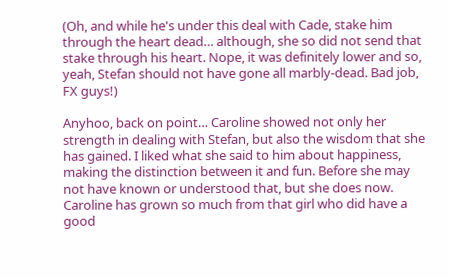(Oh, and while he's under this deal with Cade, stake him through the heart dead… although, she so did not send that stake through his heart. Nope, it was definitely lower and so, yeah, Stefan should not have gone all marbly-dead. Bad job, FX guys!)

Anyhoo, back on point… Caroline showed not only her strength in dealing with Stefan, but also the wisdom that she has gained. I liked what she said to him about happiness, making the distinction between it and fun. Before she may not have known or understood that, but she does now. Caroline has grown so much from that girl who did have a good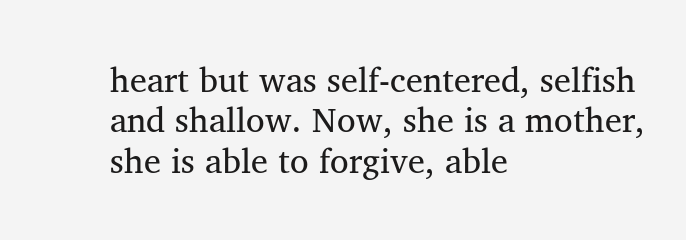heart but was self-centered, selfish and shallow. Now, she is a mother, she is able to forgive, able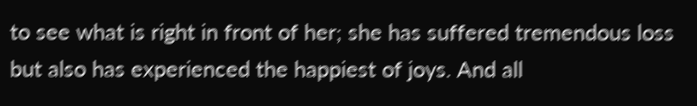to see what is right in front of her; she has suffered tremendous loss but also has experienced the happiest of joys. And all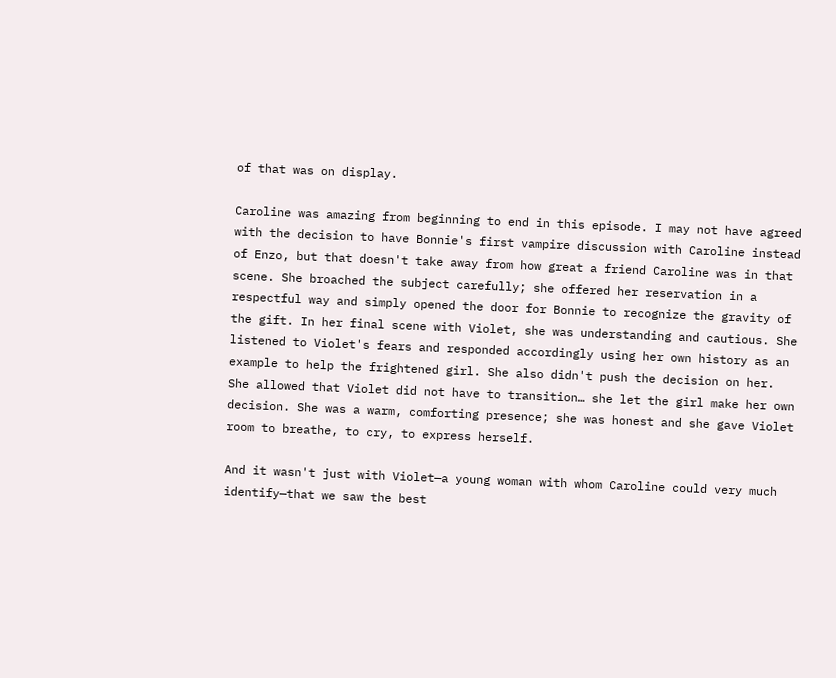of that was on display.

Caroline was amazing from beginning to end in this episode. I may not have agreed with the decision to have Bonnie's first vampire discussion with Caroline instead of Enzo, but that doesn't take away from how great a friend Caroline was in that scene. She broached the subject carefully; she offered her reservation in a respectful way and simply opened the door for Bonnie to recognize the gravity of the gift. In her final scene with Violet, she was understanding and cautious. She listened to Violet's fears and responded accordingly using her own history as an example to help the frightened girl. She also didn't push the decision on her. She allowed that Violet did not have to transition… she let the girl make her own decision. She was a warm, comforting presence; she was honest and she gave Violet room to breathe, to cry, to express herself.

And it wasn't just with Violet—a young woman with whom Caroline could very much identify—that we saw the best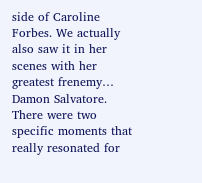side of Caroline Forbes. We actually also saw it in her scenes with her greatest frenemy… Damon Salvatore. There were two specific moments that really resonated for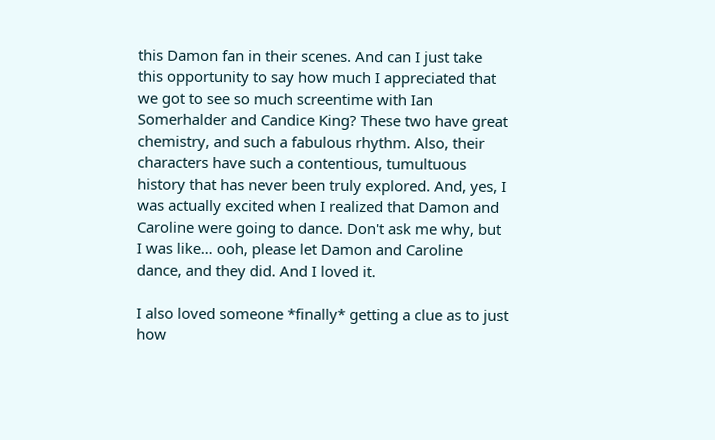this Damon fan in their scenes. And can I just take this opportunity to say how much I appreciated that we got to see so much screentime with Ian Somerhalder and Candice King? These two have great chemistry, and such a fabulous rhythm. Also, their characters have such a contentious, tumultuous history that has never been truly explored. And, yes, I was actually excited when I realized that Damon and Caroline were going to dance. Don't ask me why, but I was like… ooh, please let Damon and Caroline dance, and they did. And I loved it.

I also loved someone *finally* getting a clue as to just how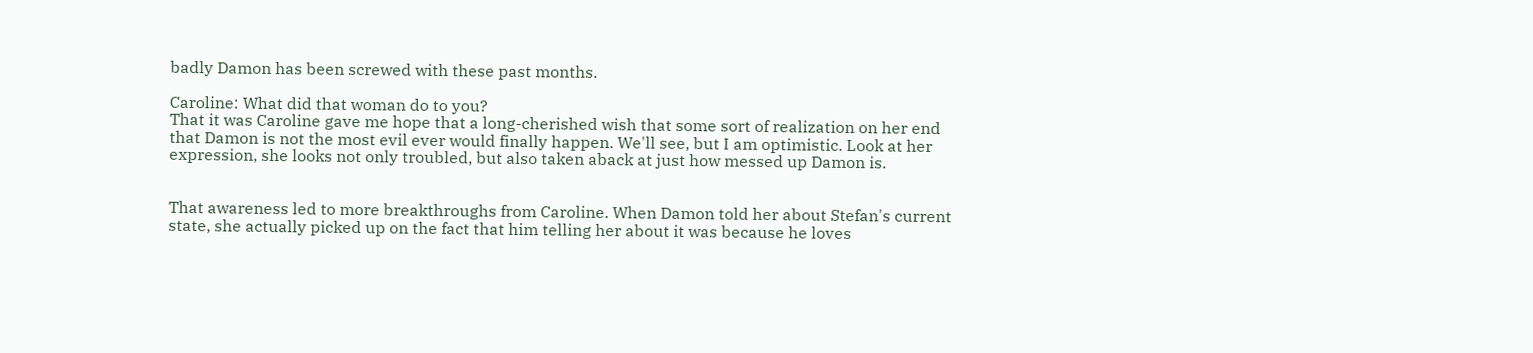badly Damon has been screwed with these past months.

Caroline: What did that woman do to you?
That it was Caroline gave me hope that a long-cherished wish that some sort of realization on her end that Damon is not the most evil ever would finally happen. We'll see, but I am optimistic. Look at her expression, she looks not only troubled, but also taken aback at just how messed up Damon is.


That awareness led to more breakthroughs from Caroline. When Damon told her about Stefan's current state, she actually picked up on the fact that him telling her about it was because he loves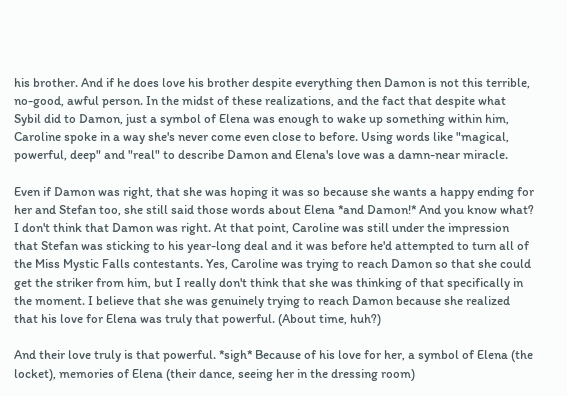his brother. And if he does love his brother despite everything then Damon is not this terrible, no-good, awful person. In the midst of these realizations, and the fact that despite what Sybil did to Damon, just a symbol of Elena was enough to wake up something within him, Caroline spoke in a way she's never come even close to before. Using words like "magical, powerful, deep" and "real" to describe Damon and Elena's love was a damn-near miracle.

Even if Damon was right, that she was hoping it was so because she wants a happy ending for her and Stefan too, she still said those words about Elena *and Damon!* And you know what? I don't think that Damon was right. At that point, Caroline was still under the impression that Stefan was sticking to his year-long deal and it was before he'd attempted to turn all of the Miss Mystic Falls contestants. Yes, Caroline was trying to reach Damon so that she could get the striker from him, but I really don't think that she was thinking of that specifically in the moment. I believe that she was genuinely trying to reach Damon because she realized that his love for Elena was truly that powerful. (About time, huh?)

And their love truly is that powerful. *sigh* Because of his love for her, a symbol of Elena (the locket), memories of Elena (their dance, seeing her in the dressing room)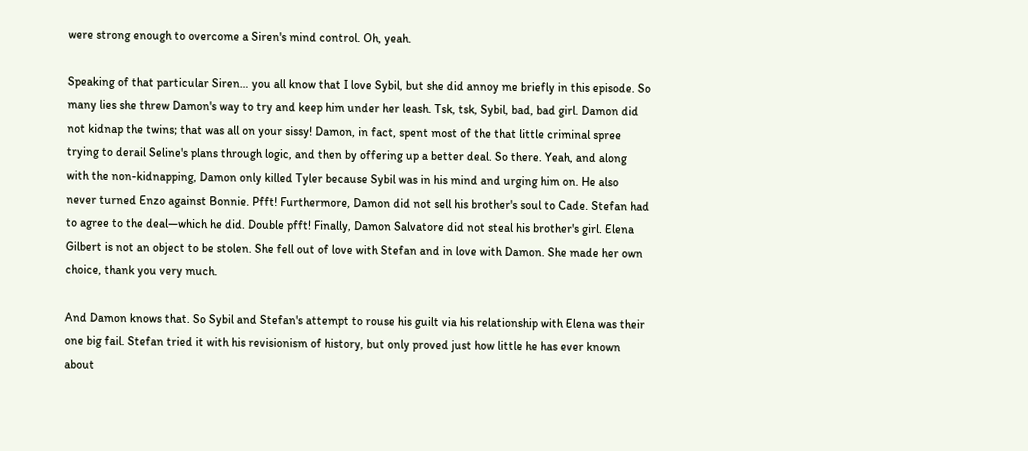were strong enough to overcome a Siren's mind control. Oh, yeah.

Speaking of that particular Siren… you all know that I love Sybil, but she did annoy me briefly in this episode. So many lies she threw Damon's way to try and keep him under her leash. Tsk, tsk, Sybil, bad, bad girl. Damon did not kidnap the twins; that was all on your sissy! Damon, in fact, spent most of the that little criminal spree trying to derail Seline's plans through logic, and then by offering up a better deal. So there. Yeah, and along with the non-kidnapping, Damon only killed Tyler because Sybil was in his mind and urging him on. He also never turned Enzo against Bonnie. Pfft! Furthermore, Damon did not sell his brother's soul to Cade. Stefan had to agree to the deal—which he did. Double pfft! Finally, Damon Salvatore did not steal his brother's girl. Elena Gilbert is not an object to be stolen. She fell out of love with Stefan and in love with Damon. She made her own choice, thank you very much.

And Damon knows that. So Sybil and Stefan's attempt to rouse his guilt via his relationship with Elena was their one big fail. Stefan tried it with his revisionism of history, but only proved just how little he has ever known about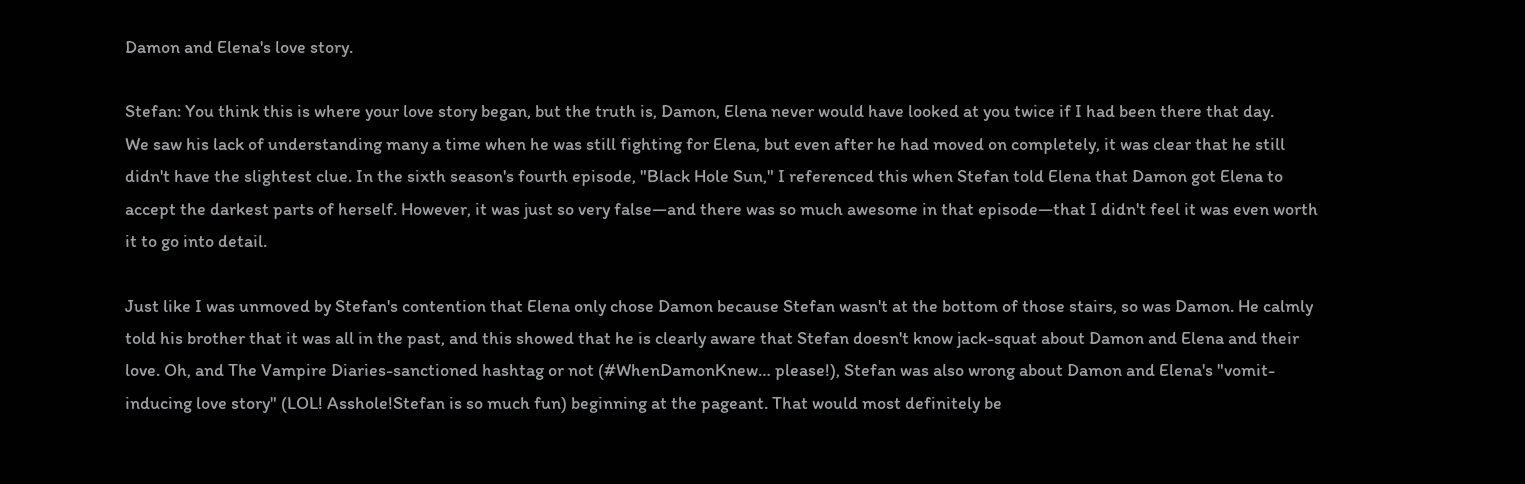Damon and Elena's love story.

Stefan: You think this is where your love story began, but the truth is, Damon, Elena never would have looked at you twice if I had been there that day.
We saw his lack of understanding many a time when he was still fighting for Elena, but even after he had moved on completely, it was clear that he still didn't have the slightest clue. In the sixth season's fourth episode, "Black Hole Sun," I referenced this when Stefan told Elena that Damon got Elena to accept the darkest parts of herself. However, it was just so very false—and there was so much awesome in that episode—that I didn't feel it was even worth it to go into detail.

Just like I was unmoved by Stefan's contention that Elena only chose Damon because Stefan wasn't at the bottom of those stairs, so was Damon. He calmly told his brother that it was all in the past, and this showed that he is clearly aware that Stefan doesn't know jack-squat about Damon and Elena and their love. Oh, and The Vampire Diaries-sanctioned hashtag or not (#WhenDamonKnew… please!), Stefan was also wrong about Damon and Elena's "vomit-inducing love story" (LOL! Asshole!Stefan is so much fun) beginning at the pageant. That would most definitely be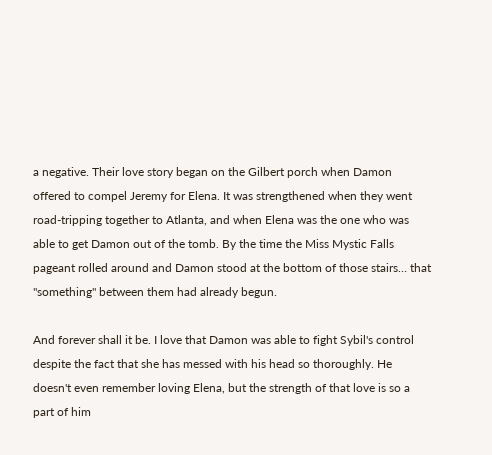a negative. Their love story began on the Gilbert porch when Damon offered to compel Jeremy for Elena. It was strengthened when they went road-tripping together to Atlanta, and when Elena was the one who was able to get Damon out of the tomb. By the time the Miss Mystic Falls pageant rolled around and Damon stood at the bottom of those stairs… that "something" between them had already begun.

And forever shall it be. I love that Damon was able to fight Sybil's control despite the fact that she has messed with his head so thoroughly. He doesn't even remember loving Elena, but the strength of that love is so a part of him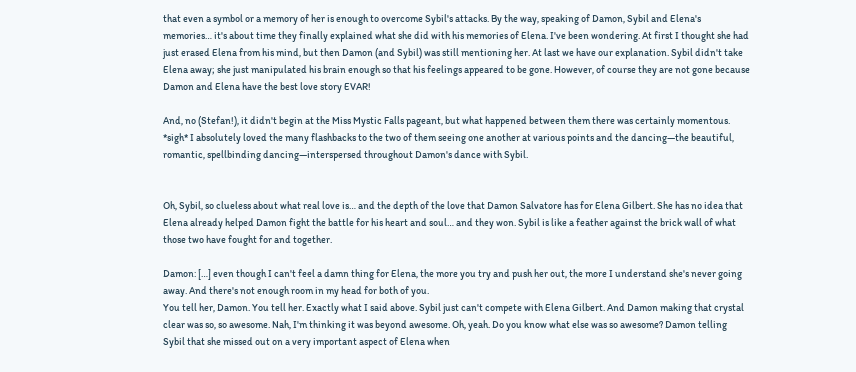that even a symbol or a memory of her is enough to overcome Sybil's attacks. By the way, speaking of Damon, Sybil and Elena's memories… it's about time they finally explained what she did with his memories of Elena. I've been wondering. At first I thought she had just erased Elena from his mind, but then Damon (and Sybil) was still mentioning her. At last we have our explanation. Sybil didn't take Elena away; she just manipulated his brain enough so that his feelings appeared to be gone. However, of course they are not gone because Damon and Elena have the best love story EVAR!

And, no (Stefan!), it didn't begin at the Miss Mystic Falls pageant, but what happened between them there was certainly momentous. *sigh* I absolutely loved the many flashbacks to the two of them seeing one another at various points and the dancing—the beautiful, romantic, spellbinding dancing—interspersed throughout Damon's dance with Sybil.


Oh, Sybil, so clueless about what real love is… and the depth of the love that Damon Salvatore has for Elena Gilbert. She has no idea that Elena already helped Damon fight the battle for his heart and soul… and they won. Sybil is like a feather against the brick wall of what those two have fought for and together.

Damon: […] even though I can't feel a damn thing for Elena, the more you try and push her out, the more I understand she's never going away. And there's not enough room in my head for both of you.
You tell her, Damon. You tell her. Exactly what I said above. Sybil just can't compete with Elena Gilbert. And Damon making that crystal clear was so, so awesome. Nah, I'm thinking it was beyond awesome. Oh, yeah. Do you know what else was so awesome? Damon telling Sybil that she missed out on a very important aspect of Elena when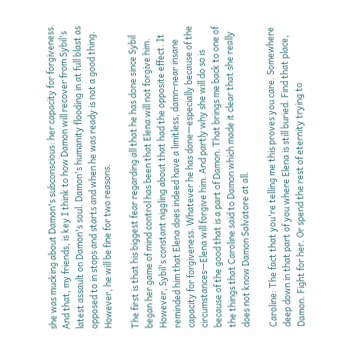she was mucking about Damon's subconscious: her capacity for forgiveness. And that, my friends, is key I think to how Damon will recover from Sybil's latest assault on Damon's soul. Damon's humanity flooding in at full blast as opposed to in stops and starts and when he was ready is not a good thing. However, he will be fine for two reasons.

The first is that his biggest fear regarding all that he has done since Sybil began her game of mind control has been that Elena will not forgive him. However, Sybil's constant niggling about that had the opposite effect. It reminded him that Elena does indeed have a limitless, damn-near insane capacity for forgiveness. Whatever he has done—especially because of the circumstances—Elena will forgive him. And partly why she will do so is because of the good that is a part of Damon. That brings me back to one of the things that Caroline said to Damon which made it clear that she really does not know Damon Salvatore at all.

Caroline: The fact that you're telling me this proves you care. Somewhere deep down in that part of you where Elena is still buried. Find that place, Damon. Fight for her. Or spend the rest of eternity trying to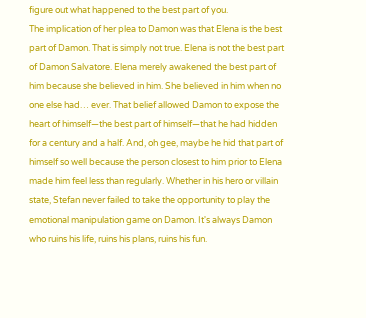figure out what happened to the best part of you.
The implication of her plea to Damon was that Elena is the best part of Damon. That is simply not true. Elena is not the best part of Damon Salvatore. Elena merely awakened the best part of him because she believed in him. She believed in him when no one else had… ever. That belief allowed Damon to expose the heart of himself—the best part of himself—that he had hidden for a century and a half. And, oh gee, maybe he hid that part of himself so well because the person closest to him prior to Elena made him feel less than regularly. Whether in his hero or villain state, Stefan never failed to take the opportunity to play the emotional manipulation game on Damon. It's always Damon who ruins his life, ruins his plans, ruins his fun.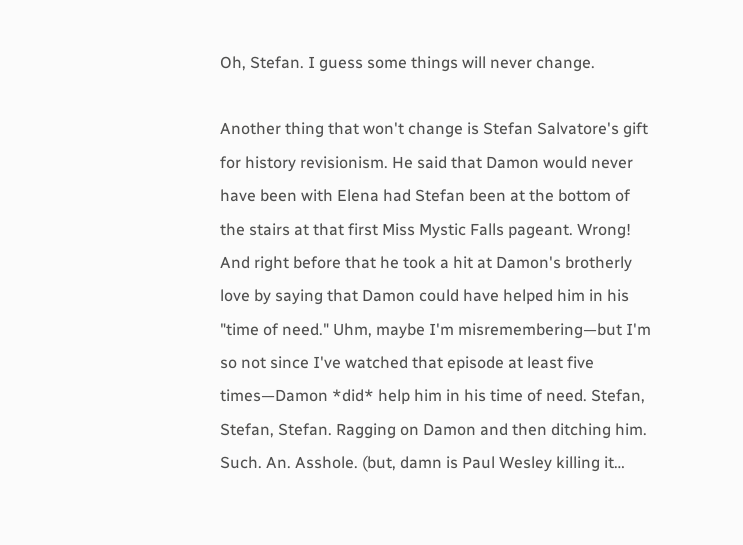Oh, Stefan. I guess some things will never change.

Another thing that won't change is Stefan Salvatore's gift for history revisionism. He said that Damon would never have been with Elena had Stefan been at the bottom of the stairs at that first Miss Mystic Falls pageant. Wrong! And right before that he took a hit at Damon's brotherly love by saying that Damon could have helped him in his "time of need." Uhm, maybe I'm misremembering—but I'm so not since I've watched that episode at least five times—Damon *did* help him in his time of need. Stefan, Stefan, Stefan. Ragging on Damon and then ditching him. Such. An. Asshole. (but, damn is Paul Wesley killing it…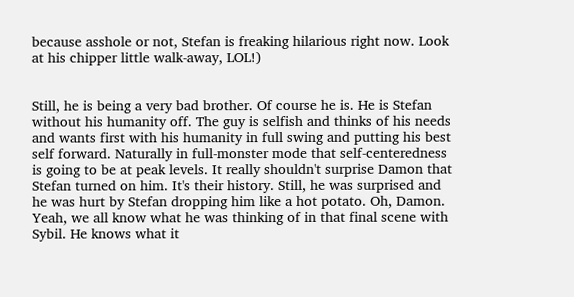because asshole or not, Stefan is freaking hilarious right now. Look at his chipper little walk-away, LOL!)


Still, he is being a very bad brother. Of course he is. He is Stefan without his humanity off. The guy is selfish and thinks of his needs and wants first with his humanity in full swing and putting his best self forward. Naturally in full-monster mode that self-centeredness is going to be at peak levels. It really shouldn't surprise Damon that Stefan turned on him. It's their history. Still, he was surprised and he was hurt by Stefan dropping him like a hot potato. Oh, Damon. Yeah, we all know what he was thinking of in that final scene with Sybil. He knows what it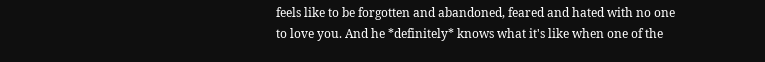feels like to be forgotten and abandoned, feared and hated with no one to love you. And he *definitely* knows what it's like when one of the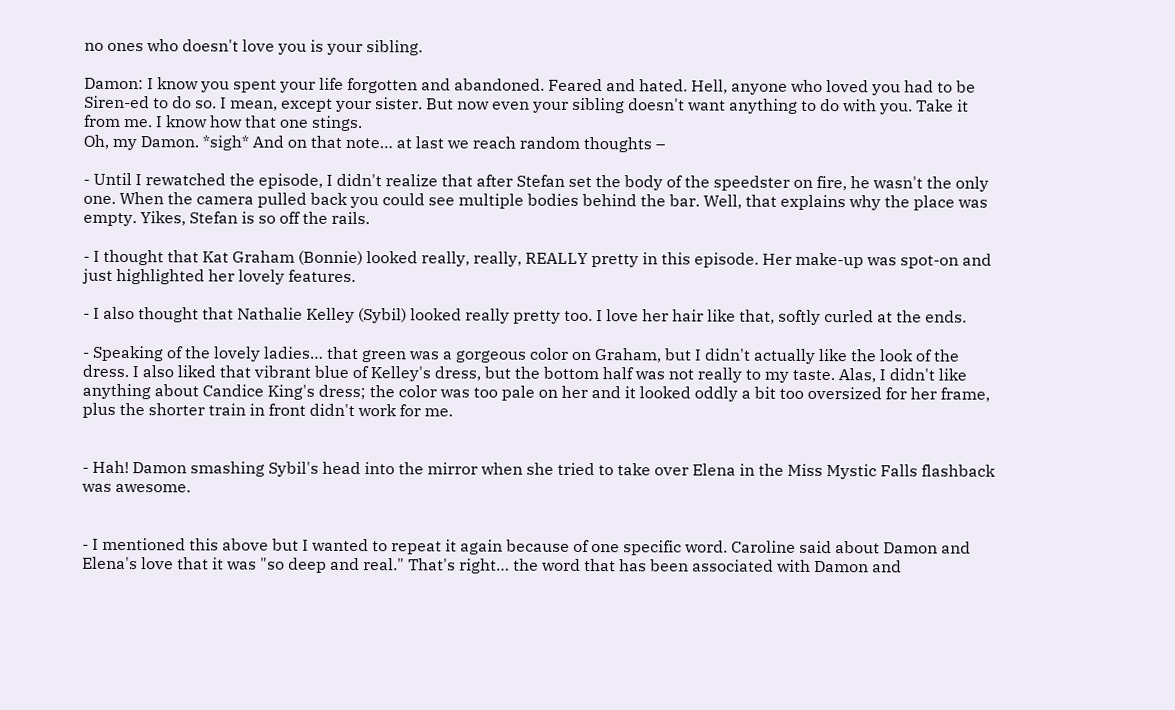no ones who doesn't love you is your sibling.

Damon: I know you spent your life forgotten and abandoned. Feared and hated. Hell, anyone who loved you had to be Siren-ed to do so. I mean, except your sister. But now even your sibling doesn't want anything to do with you. Take it from me. I know how that one stings.
Oh, my Damon. *sigh* And on that note… at last we reach random thoughts –

- Until I rewatched the episode, I didn't realize that after Stefan set the body of the speedster on fire, he wasn't the only one. When the camera pulled back you could see multiple bodies behind the bar. Well, that explains why the place was empty. Yikes, Stefan is so off the rails.

- I thought that Kat Graham (Bonnie) looked really, really, REALLY pretty in this episode. Her make-up was spot-on and just highlighted her lovely features.

- I also thought that Nathalie Kelley (Sybil) looked really pretty too. I love her hair like that, softly curled at the ends.

- Speaking of the lovely ladies… that green was a gorgeous color on Graham, but I didn't actually like the look of the dress. I also liked that vibrant blue of Kelley's dress, but the bottom half was not really to my taste. Alas, I didn't like anything about Candice King's dress; the color was too pale on her and it looked oddly a bit too oversized for her frame, plus the shorter train in front didn't work for me.


- Hah! Damon smashing Sybil's head into the mirror when she tried to take over Elena in the Miss Mystic Falls flashback was awesome.


- I mentioned this above but I wanted to repeat it again because of one specific word. Caroline said about Damon and Elena's love that it was "so deep and real." That's right… the word that has been associated with Damon and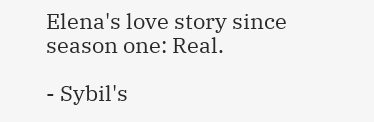Elena's love story since season one: Real.

- Sybil's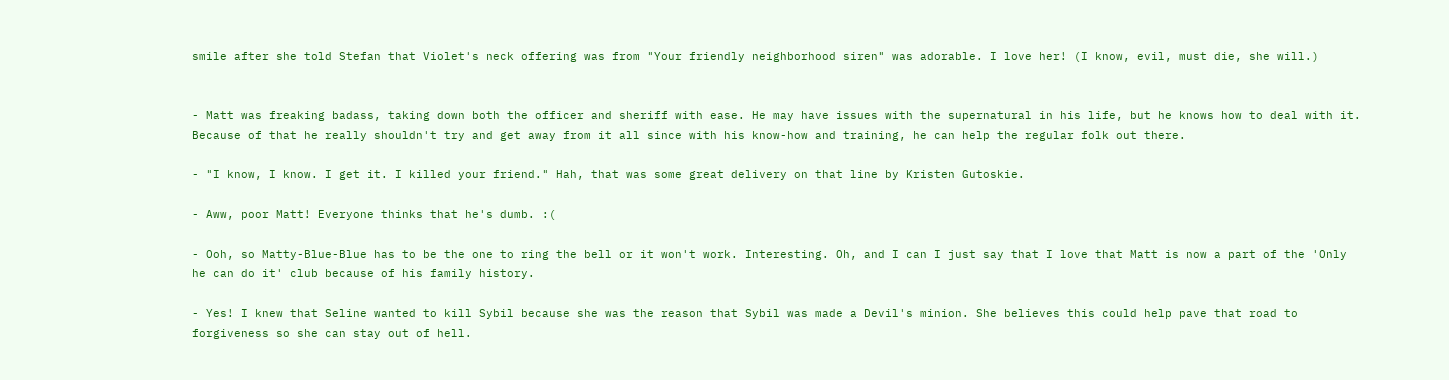smile after she told Stefan that Violet's neck offering was from "Your friendly neighborhood siren" was adorable. I love her! (I know, evil, must die, she will.)


- Matt was freaking badass, taking down both the officer and sheriff with ease. He may have issues with the supernatural in his life, but he knows how to deal with it. Because of that he really shouldn't try and get away from it all since with his know-how and training, he can help the regular folk out there.

- "I know, I know. I get it. I killed your friend." Hah, that was some great delivery on that line by Kristen Gutoskie.

- Aww, poor Matt! Everyone thinks that he's dumb. :(

- Ooh, so Matty-Blue-Blue has to be the one to ring the bell or it won't work. Interesting. Oh, and I can I just say that I love that Matt is now a part of the 'Only he can do it' club because of his family history.

- Yes! I knew that Seline wanted to kill Sybil because she was the reason that Sybil was made a Devil's minion. She believes this could help pave that road to forgiveness so she can stay out of hell.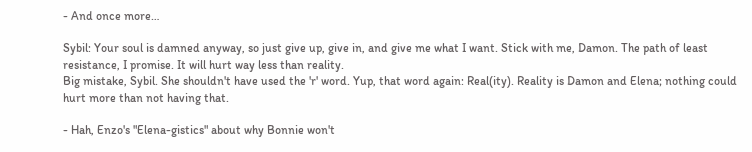- And once more…

Sybil: Your soul is damned anyway, so just give up, give in, and give me what I want. Stick with me, Damon. The path of least resistance, I promise. It will hurt way less than reality.
Big mistake, Sybil. She shouldn't have used the 'r' word. Yup, that word again: Real(ity). Reality is Damon and Elena; nothing could hurt more than not having that.

- Hah, Enzo's "Elena-gistics" about why Bonnie won't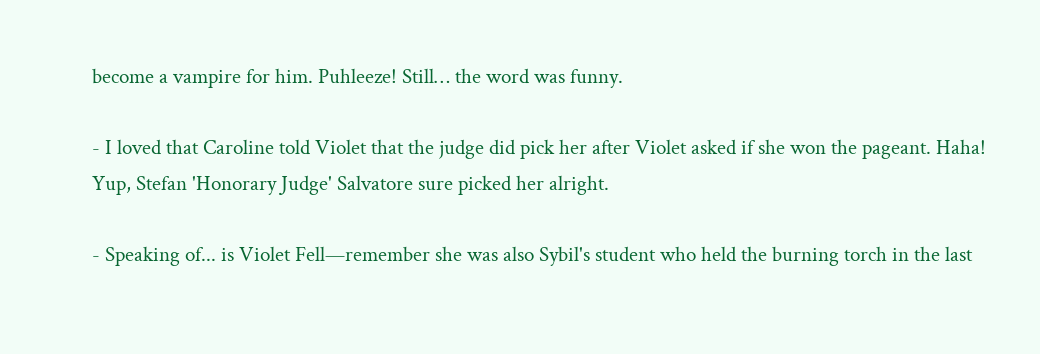become a vampire for him. Puhleeze! Still… the word was funny.

- I loved that Caroline told Violet that the judge did pick her after Violet asked if she won the pageant. Haha! Yup, Stefan 'Honorary Judge' Salvatore sure picked her alright.

- Speaking of... is Violet Fell—remember she was also Sybil's student who held the burning torch in the last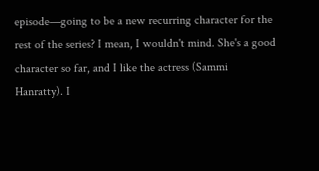episode—going to be a new recurring character for the rest of the series? I mean, I wouldn't mind. She's a good character so far, and I like the actress (Sammi Hanratty). I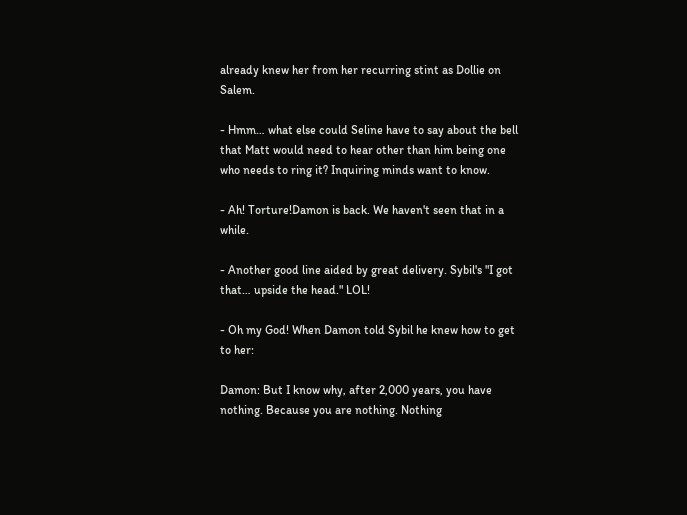already knew her from her recurring stint as Dollie on Salem.

- Hmm… what else could Seline have to say about the bell that Matt would need to hear other than him being one who needs to ring it? Inquiring minds want to know.

- Ah! Torture!Damon is back. We haven't seen that in a while.

- Another good line aided by great delivery. Sybil's "I got that… upside the head." LOL!

- Oh my God! When Damon told Sybil he knew how to get to her:

Damon: But I know why, after 2,000 years, you have nothing. Because you are nothing. Nothing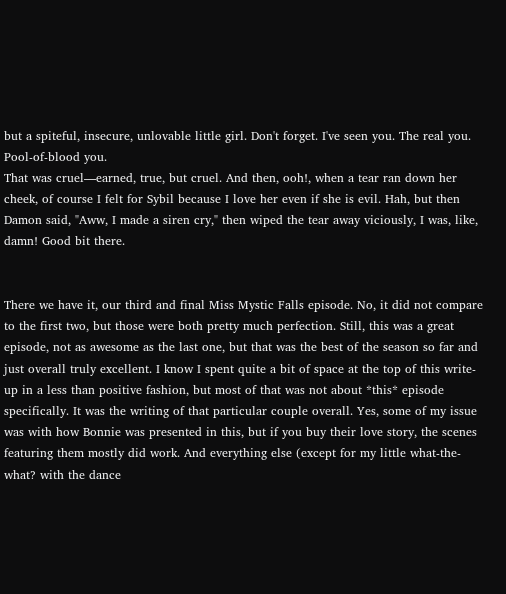but a spiteful, insecure, unlovable little girl. Don't forget. I've seen you. The real you. Pool-of-blood you.
That was cruel—earned, true, but cruel. And then, ooh!, when a tear ran down her cheek, of course I felt for Sybil because I love her even if she is evil. Hah, but then Damon said, "Aww, I made a siren cry," then wiped the tear away viciously, I was, like, damn! Good bit there.


There we have it, our third and final Miss Mystic Falls episode. No, it did not compare to the first two, but those were both pretty much perfection. Still, this was a great episode, not as awesome as the last one, but that was the best of the season so far and just overall truly excellent. I know I spent quite a bit of space at the top of this write-up in a less than positive fashion, but most of that was not about *this* episode specifically. It was the writing of that particular couple overall. Yes, some of my issue was with how Bonnie was presented in this, but if you buy their love story, the scenes featuring them mostly did work. And everything else (except for my little what-the-what? with the dance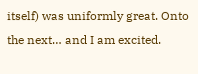itself) was uniformly great. Onto the next… and I am excited.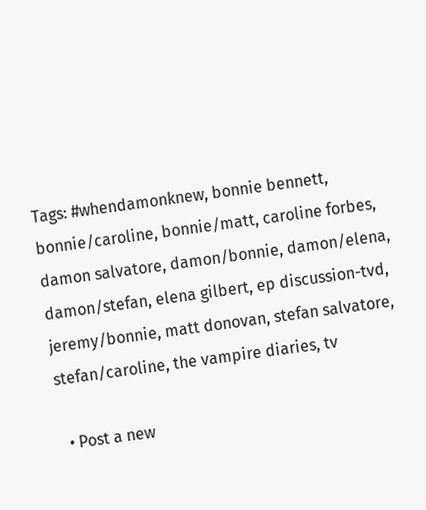Tags: #whendamonknew, bonnie bennett, bonnie/caroline, bonnie/matt, caroline forbes, damon salvatore, damon/bonnie, damon/elena, damon/stefan, elena gilbert, ep discussion-tvd, jeremy/bonnie, matt donovan, stefan salvatore, stefan/caroline, the vampire diaries, tv

  • Post a new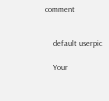comment


    default userpic

    Your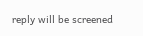reply will be screened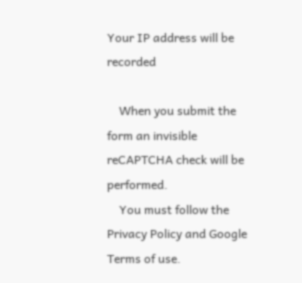Your IP address will be recorded

    When you submit the form an invisible reCAPTCHA check will be performed.
    You must follow the Privacy Policy and Google Terms of use.